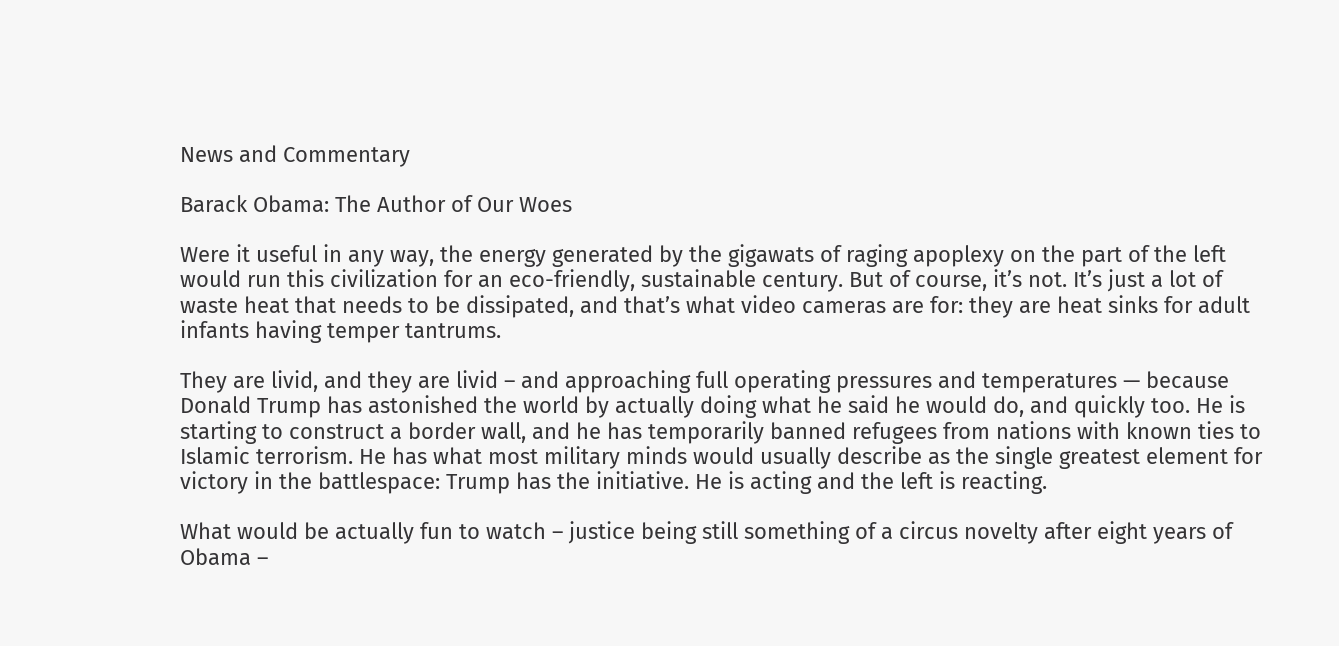News and Commentary

Barack Obama: The Author of Our Woes

Were it useful in any way, the energy generated by the gigawats of raging apoplexy on the part of the left would run this civilization for an eco-friendly, sustainable century. But of course, it’s not. It’s just a lot of waste heat that needs to be dissipated, and that’s what video cameras are for: they are heat sinks for adult infants having temper tantrums.

They are livid, and they are livid – and approaching full operating pressures and temperatures — because Donald Trump has astonished the world by actually doing what he said he would do, and quickly too. He is starting to construct a border wall, and he has temporarily banned refugees from nations with known ties to Islamic terrorism. He has what most military minds would usually describe as the single greatest element for victory in the battlespace: Trump has the initiative. He is acting and the left is reacting.

What would be actually fun to watch – justice being still something of a circus novelty after eight years of Obama –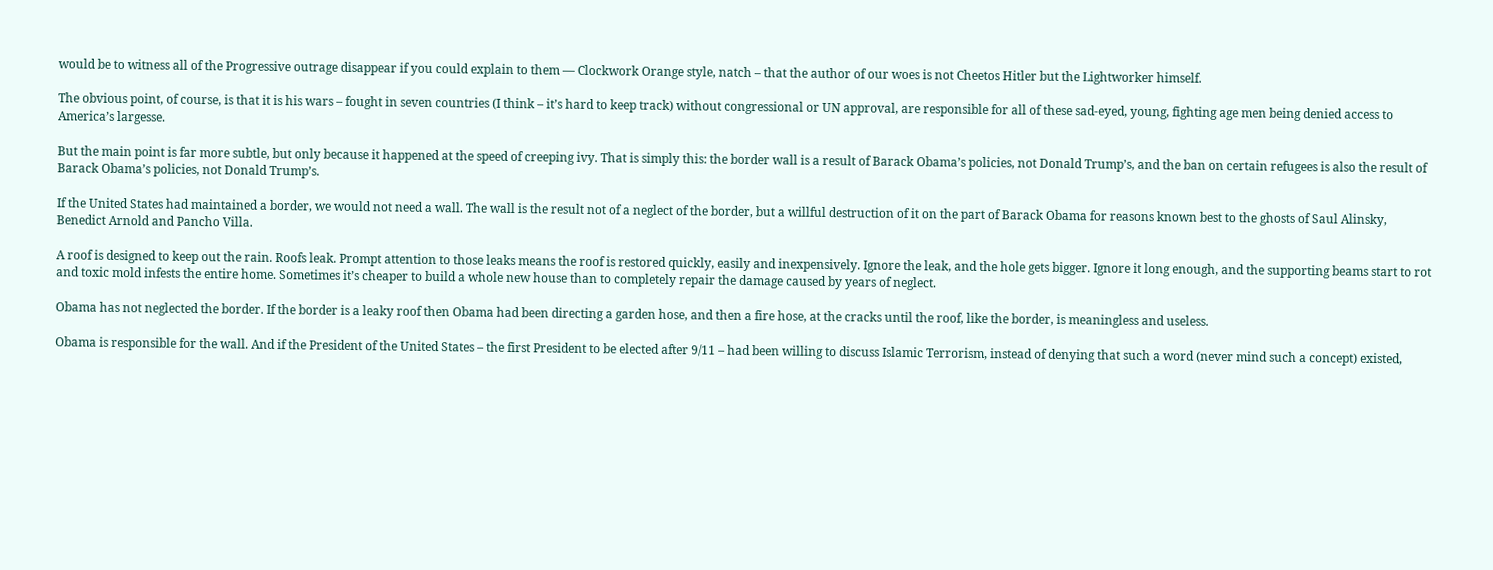would be to witness all of the Progressive outrage disappear if you could explain to them — Clockwork Orange style, natch – that the author of our woes is not Cheetos Hitler but the Lightworker himself.

The obvious point, of course, is that it is his wars – fought in seven countries (I think – it’s hard to keep track) without congressional or UN approval, are responsible for all of these sad-eyed, young, fighting age men being denied access to America’s largesse.

But the main point is far more subtle, but only because it happened at the speed of creeping ivy. That is simply this: the border wall is a result of Barack Obama’s policies, not Donald Trump’s, and the ban on certain refugees is also the result of Barack Obama’s policies, not Donald Trump’s.

If the United States had maintained a border, we would not need a wall. The wall is the result not of a neglect of the border, but a willful destruction of it on the part of Barack Obama for reasons known best to the ghosts of Saul Alinsky, Benedict Arnold and Pancho Villa.

A roof is designed to keep out the rain. Roofs leak. Prompt attention to those leaks means the roof is restored quickly, easily and inexpensively. Ignore the leak, and the hole gets bigger. Ignore it long enough, and the supporting beams start to rot and toxic mold infests the entire home. Sometimes it’s cheaper to build a whole new house than to completely repair the damage caused by years of neglect.

Obama has not neglected the border. If the border is a leaky roof then Obama had been directing a garden hose, and then a fire hose, at the cracks until the roof, like the border, is meaningless and useless.

Obama is responsible for the wall. And if the President of the United States – the first President to be elected after 9/11 – had been willing to discuss Islamic Terrorism, instead of denying that such a word (never mind such a concept) existed,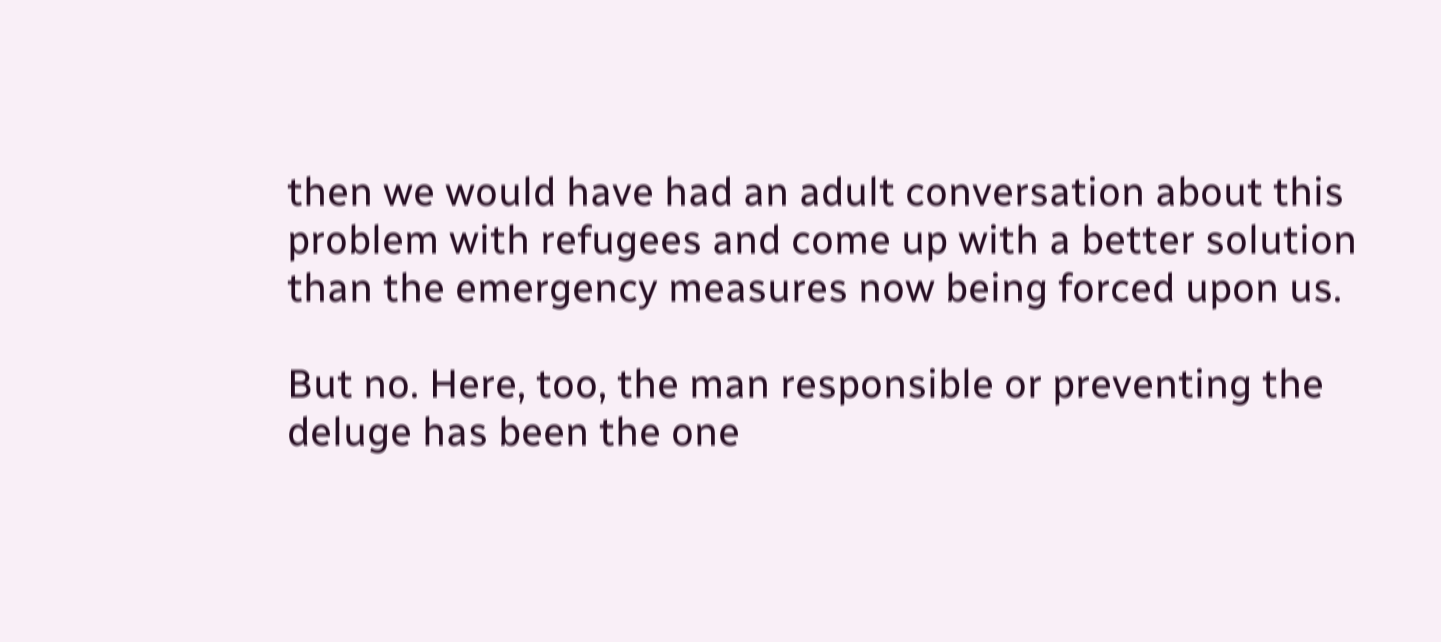then we would have had an adult conversation about this problem with refugees and come up with a better solution than the emergency measures now being forced upon us.

But no. Here, too, the man responsible or preventing the deluge has been the one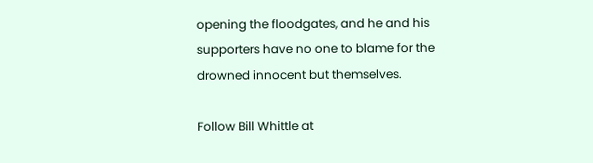opening the floodgates, and he and his supporters have no one to blame for the drowned innocent but themselves.

Follow Bill Whittle at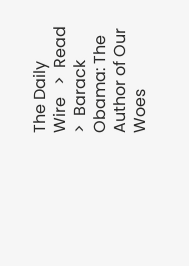The Daily Wire   >  Read   >  Barack Obama: The Author of Our Woes